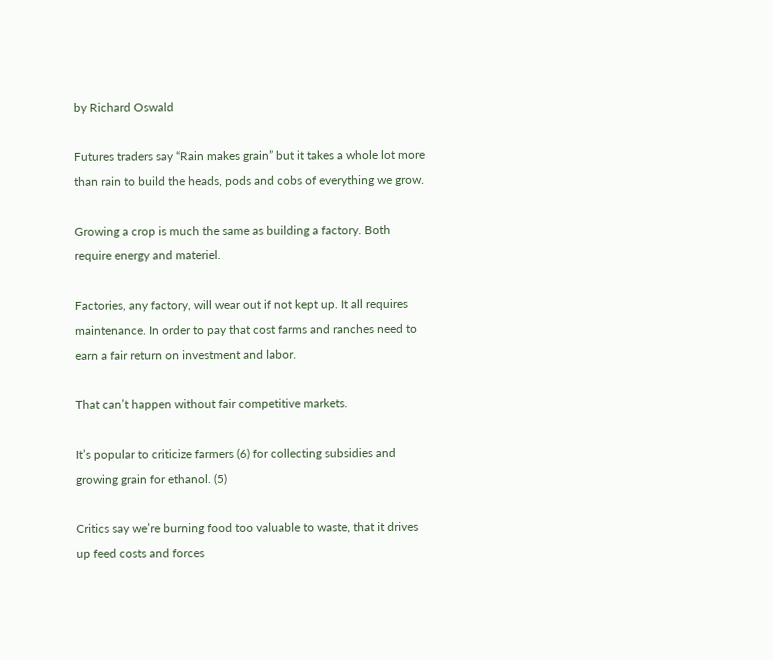by Richard Oswald

Futures traders say “Rain makes grain” but it takes a whole lot more than rain to build the heads, pods and cobs of everything we grow.

Growing a crop is much the same as building a factory. Both require energy and materiel.

Factories, any factory, will wear out if not kept up. It all requires maintenance. In order to pay that cost farms and ranches need to earn a fair return on investment and labor.

That can’t happen without fair competitive markets.

It’s popular to criticize farmers (6) for collecting subsidies and growing grain for ethanol. (5)

Critics say we’re burning food too valuable to waste, that it drives up feed costs and forces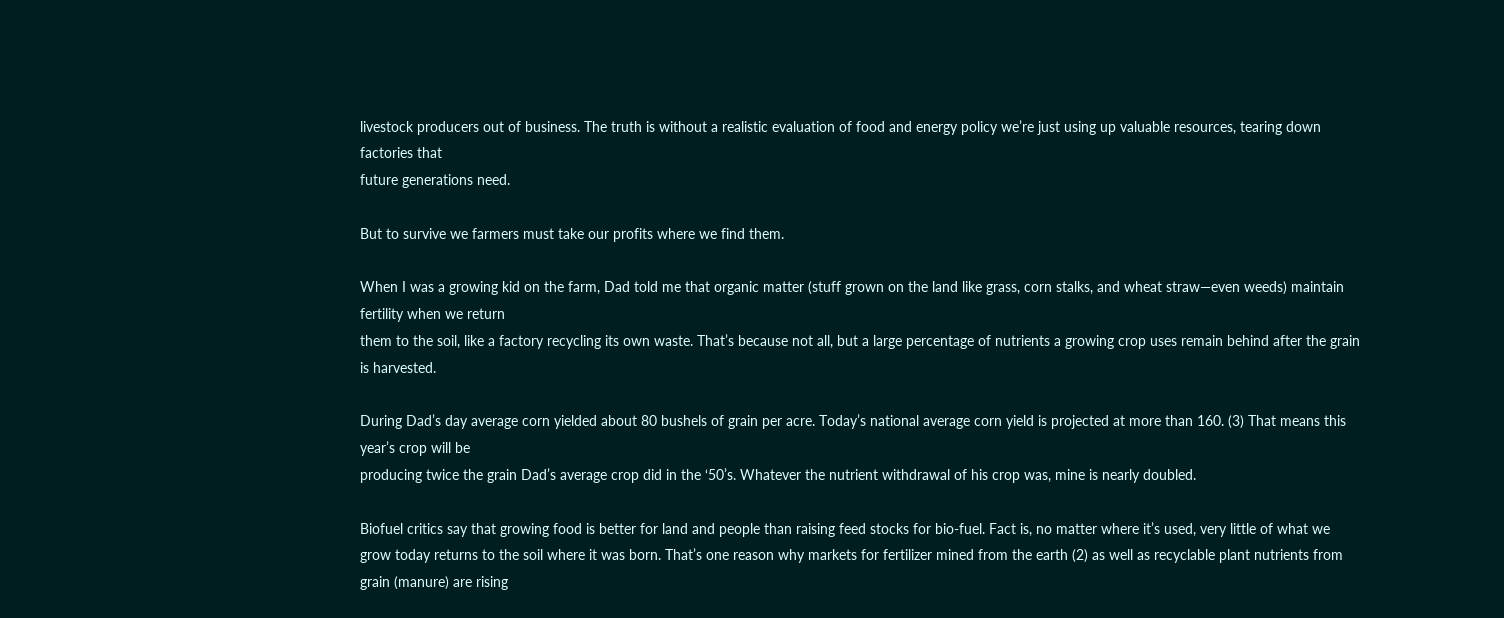livestock producers out of business. The truth is without a realistic evaluation of food and energy policy we’re just using up valuable resources, tearing down factories that
future generations need.

But to survive we farmers must take our profits where we find them.

When I was a growing kid on the farm, Dad told me that organic matter (stuff grown on the land like grass, corn stalks, and wheat straw—even weeds) maintain fertility when we return
them to the soil, like a factory recycling its own waste. That’s because not all, but a large percentage of nutrients a growing crop uses remain behind after the grain is harvested.

During Dad’s day average corn yielded about 80 bushels of grain per acre. Today’s national average corn yield is projected at more than 160. (3) That means this year’s crop will be
producing twice the grain Dad’s average crop did in the ‘50’s. Whatever the nutrient withdrawal of his crop was, mine is nearly doubled.

Biofuel critics say that growing food is better for land and people than raising feed stocks for bio-fuel. Fact is, no matter where it’s used, very little of what we grow today returns to the soil where it was born. That’s one reason why markets for fertilizer mined from the earth (2) as well as recyclable plant nutrients from grain (manure) are rising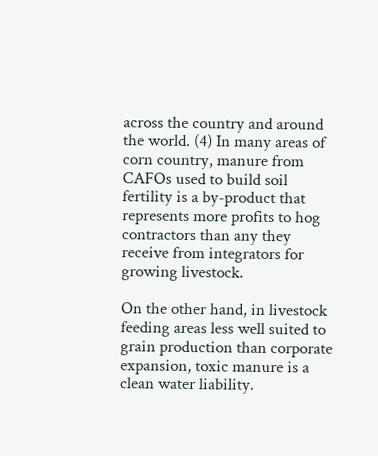across the country and around the world. (4) In many areas of corn country, manure from CAFOs used to build soil fertility is a by-product that represents more profits to hog contractors than any they receive from integrators for growing livestock.

On the other hand, in livestock feeding areas less well suited to grain production than corporate expansion, toxic manure is a clean water liability.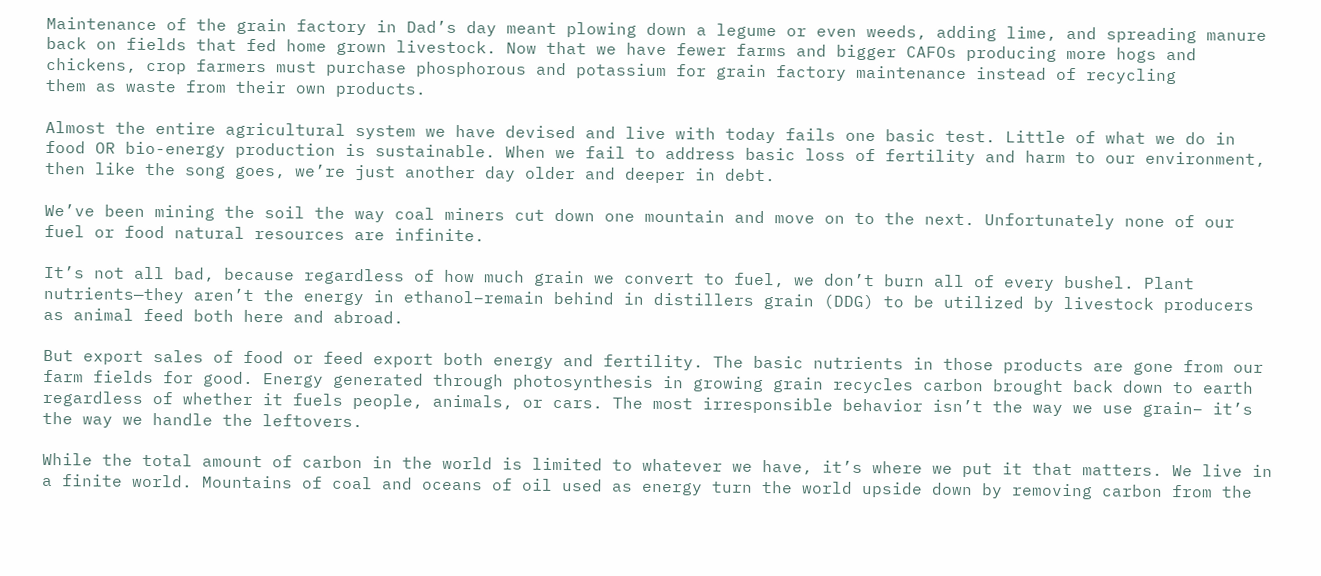Maintenance of the grain factory in Dad’s day meant plowing down a legume or even weeds, adding lime, and spreading manure back on fields that fed home grown livestock. Now that we have fewer farms and bigger CAFOs producing more hogs and chickens, crop farmers must purchase phosphorous and potassium for grain factory maintenance instead of recycling
them as waste from their own products.

Almost the entire agricultural system we have devised and live with today fails one basic test. Little of what we do in food OR bio-energy production is sustainable. When we fail to address basic loss of fertility and harm to our environment, then like the song goes, we’re just another day older and deeper in debt.

We’ve been mining the soil the way coal miners cut down one mountain and move on to the next. Unfortunately none of our fuel or food natural resources are infinite.

It’s not all bad, because regardless of how much grain we convert to fuel, we don’t burn all of every bushel. Plant nutrients—they aren’t the energy in ethanol–remain behind in distillers grain (DDG) to be utilized by livestock producers as animal feed both here and abroad.

But export sales of food or feed export both energy and fertility. The basic nutrients in those products are gone from our farm fields for good. Energy generated through photosynthesis in growing grain recycles carbon brought back down to earth regardless of whether it fuels people, animals, or cars. The most irresponsible behavior isn’t the way we use grain– it’s the way we handle the leftovers.

While the total amount of carbon in the world is limited to whatever we have, it’s where we put it that matters. We live in a finite world. Mountains of coal and oceans of oil used as energy turn the world upside down by removing carbon from the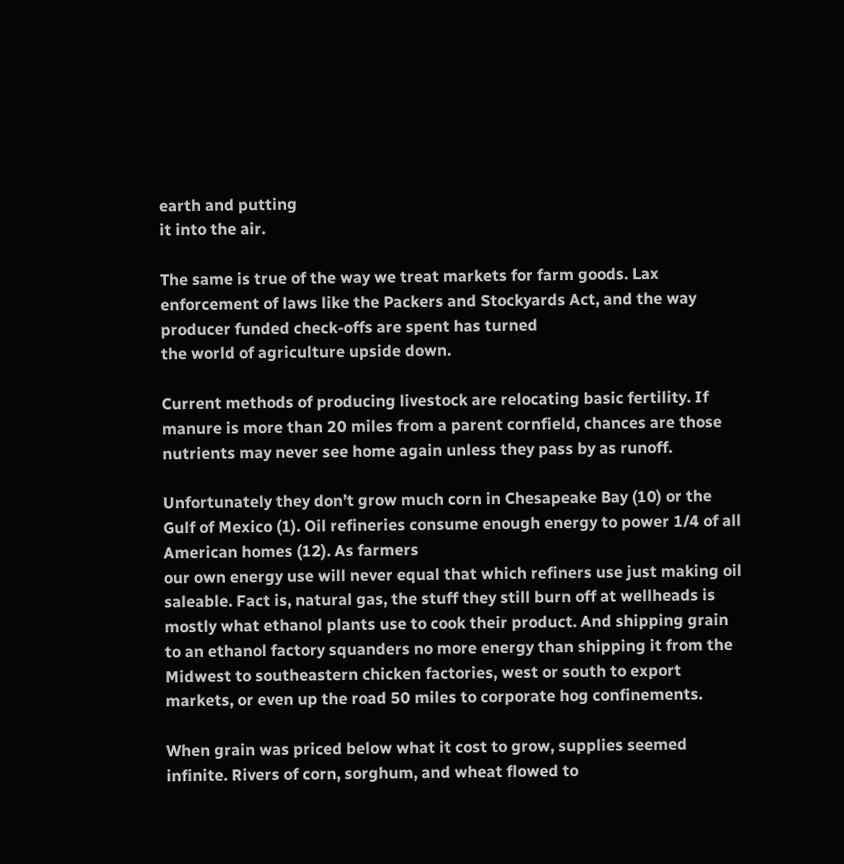earth and putting
it into the air.

The same is true of the way we treat markets for farm goods. Lax enforcement of laws like the Packers and Stockyards Act, and the way producer funded check-offs are spent has turned
the world of agriculture upside down.

Current methods of producing livestock are relocating basic fertility. If manure is more than 20 miles from a parent cornfield, chances are those nutrients may never see home again unless they pass by as runoff.

Unfortunately they don’t grow much corn in Chesapeake Bay (10) or the Gulf of Mexico (1). Oil refineries consume enough energy to power 1/4 of all American homes (12). As farmers
our own energy use will never equal that which refiners use just making oil saleable. Fact is, natural gas, the stuff they still burn off at wellheads is mostly what ethanol plants use to cook their product. And shipping grain to an ethanol factory squanders no more energy than shipping it from the Midwest to southeastern chicken factories, west or south to export markets, or even up the road 50 miles to corporate hog confinements.

When grain was priced below what it cost to grow, supplies seemed infinite. Rivers of corn, sorghum, and wheat flowed to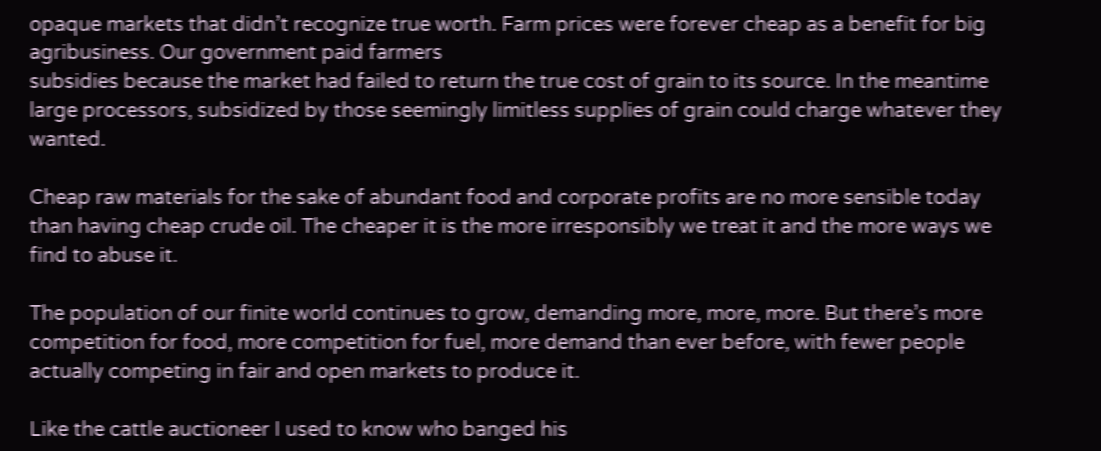opaque markets that didn’t recognize true worth. Farm prices were forever cheap as a benefit for big agribusiness. Our government paid farmers
subsidies because the market had failed to return the true cost of grain to its source. In the meantime large processors, subsidized by those seemingly limitless supplies of grain could charge whatever they wanted.

Cheap raw materials for the sake of abundant food and corporate profits are no more sensible today than having cheap crude oil. The cheaper it is the more irresponsibly we treat it and the more ways we find to abuse it.

The population of our finite world continues to grow, demanding more, more, more. But there’s more competition for food, more competition for fuel, more demand than ever before, with fewer people actually competing in fair and open markets to produce it.

Like the cattle auctioneer I used to know who banged his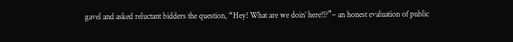gavel and asked reluctant bidders the question, “Hey! What are we doin’ here!!?”– an honest evaluation of public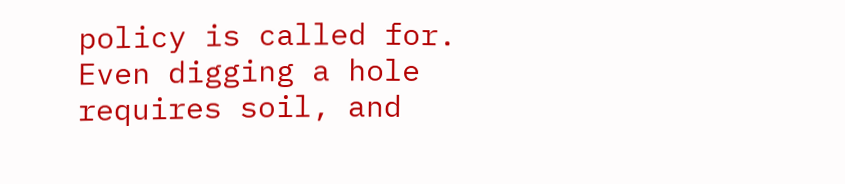policy is called for. Even digging a hole requires soil, and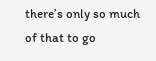there’s only so much of that to go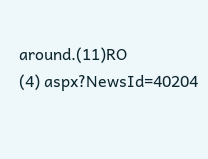around.(11)RO
(4) aspx?NewsId=40204